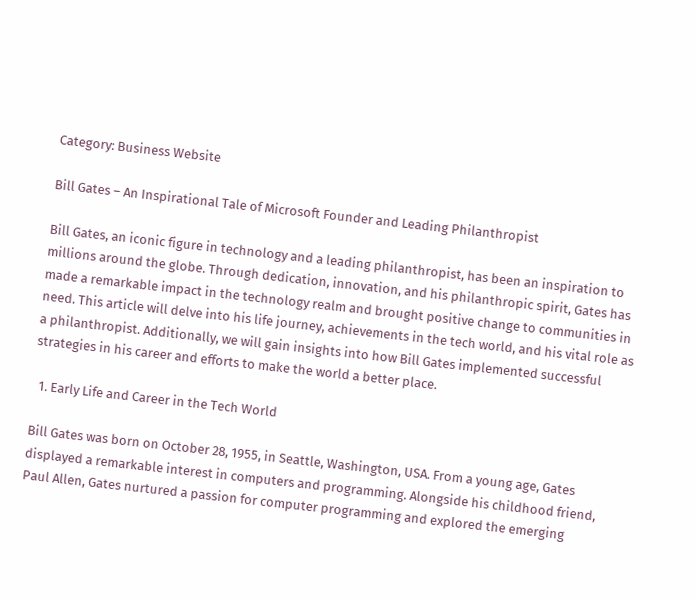Category: Business Website

Bill Gates – An Inspirational Tale of Microsoft Founder and Leading Philanthropist

Bill Gates, an iconic figure in technology and a leading philanthropist, has been an inspiration to millions around the globe. Through dedication, innovation, and his philanthropic spirit, Gates has made a remarkable impact in the technology realm and brought positive change to communities in need. This article will delve into his life journey, achievements in the tech world, and his vital role as a philanthropist. Additionally, we will gain insights into how Bill Gates implemented successful strategies in his career and efforts to make the world a better place.

  1. Early Life and Career in the Tech World

Bill Gates was born on October 28, 1955, in Seattle, Washington, USA. From a young age, Gates displayed a remarkable interest in computers and programming. Alongside his childhood friend, Paul Allen, Gates nurtured a passion for computer programming and explored the emerging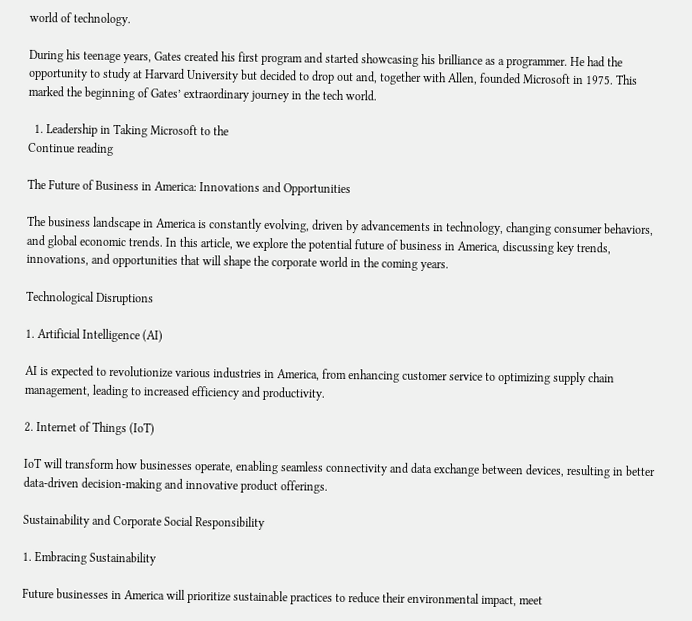world of technology.

During his teenage years, Gates created his first program and started showcasing his brilliance as a programmer. He had the opportunity to study at Harvard University but decided to drop out and, together with Allen, founded Microsoft in 1975. This marked the beginning of Gates’ extraordinary journey in the tech world.

  1. Leadership in Taking Microsoft to the
Continue reading

The Future of Business in America: Innovations and Opportunities

The business landscape in America is constantly evolving, driven by advancements in technology, changing consumer behaviors, and global economic trends. In this article, we explore the potential future of business in America, discussing key trends, innovations, and opportunities that will shape the corporate world in the coming years.

Technological Disruptions

1. Artificial Intelligence (AI)

AI is expected to revolutionize various industries in America, from enhancing customer service to optimizing supply chain management, leading to increased efficiency and productivity.

2. Internet of Things (IoT)

IoT will transform how businesses operate, enabling seamless connectivity and data exchange between devices, resulting in better data-driven decision-making and innovative product offerings.

Sustainability and Corporate Social Responsibility

1. Embracing Sustainability

Future businesses in America will prioritize sustainable practices to reduce their environmental impact, meet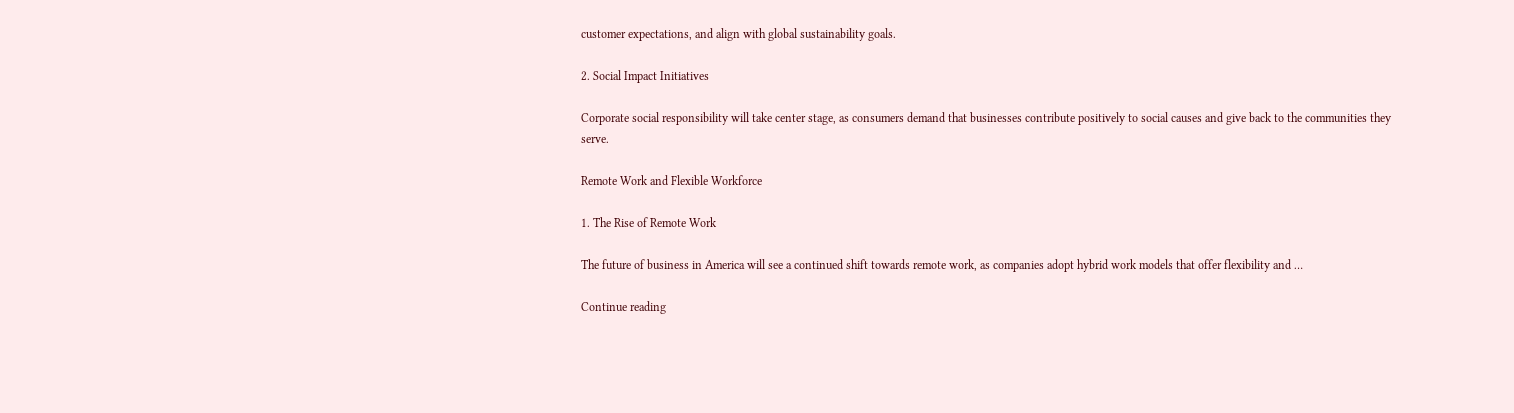customer expectations, and align with global sustainability goals.

2. Social Impact Initiatives

Corporate social responsibility will take center stage, as consumers demand that businesses contribute positively to social causes and give back to the communities they serve.

Remote Work and Flexible Workforce

1. The Rise of Remote Work

The future of business in America will see a continued shift towards remote work, as companies adopt hybrid work models that offer flexibility and …

Continue reading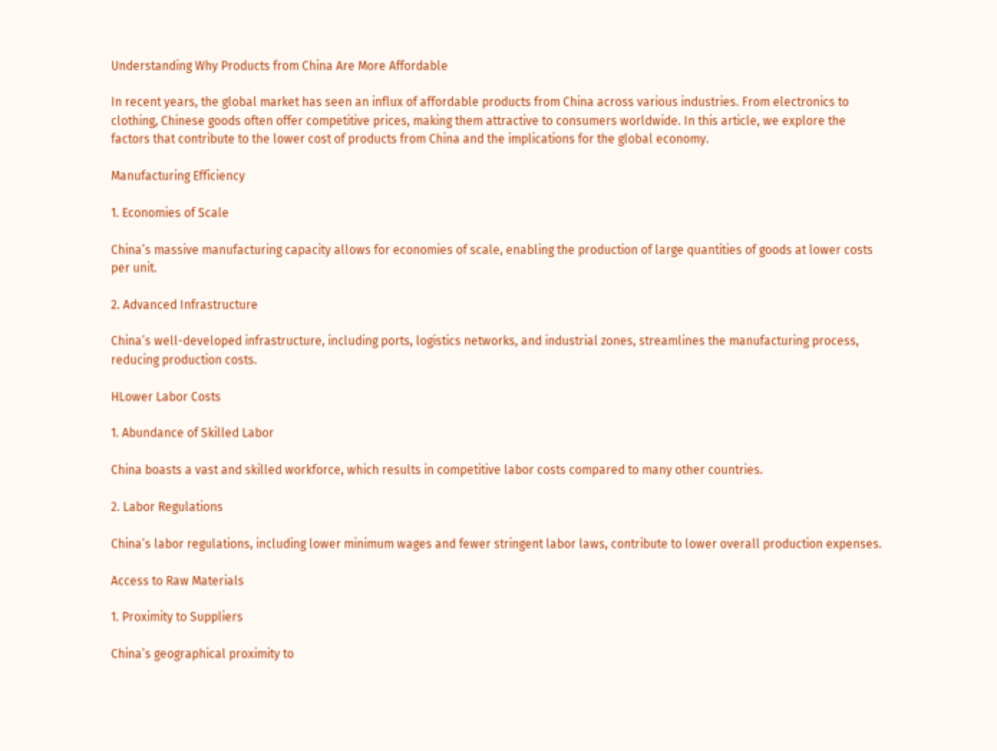Understanding Why Products from China Are More Affordable

In recent years, the global market has seen an influx of affordable products from China across various industries. From electronics to clothing, Chinese goods often offer competitive prices, making them attractive to consumers worldwide. In this article, we explore the factors that contribute to the lower cost of products from China and the implications for the global economy.

Manufacturing Efficiency

1. Economies of Scale

China’s massive manufacturing capacity allows for economies of scale, enabling the production of large quantities of goods at lower costs per unit.

2. Advanced Infrastructure

China’s well-developed infrastructure, including ports, logistics networks, and industrial zones, streamlines the manufacturing process, reducing production costs.

HLower Labor Costs

1. Abundance of Skilled Labor

China boasts a vast and skilled workforce, which results in competitive labor costs compared to many other countries.

2. Labor Regulations

China’s labor regulations, including lower minimum wages and fewer stringent labor laws, contribute to lower overall production expenses.

Access to Raw Materials

1. Proximity to Suppliers

China’s geographical proximity to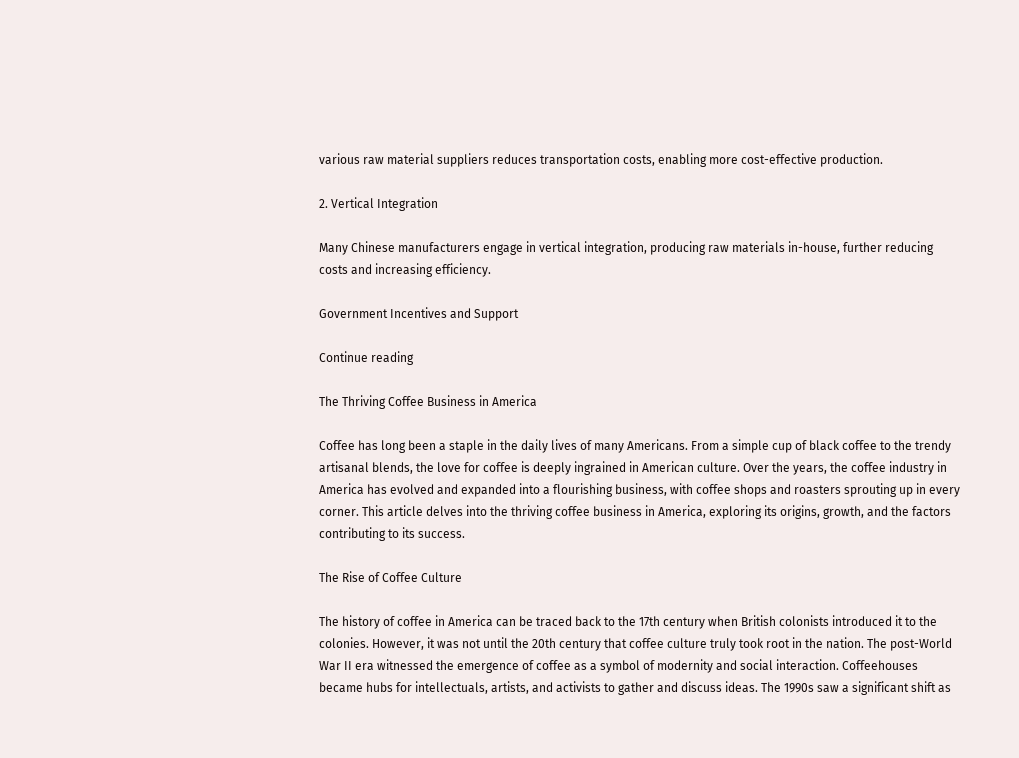various raw material suppliers reduces transportation costs, enabling more cost-effective production.

2. Vertical Integration

Many Chinese manufacturers engage in vertical integration, producing raw materials in-house, further reducing costs and increasing efficiency.

Government Incentives and Support

Continue reading

The Thriving Coffee Business in America

Coffee has long been a staple in the daily lives of many Americans. From a simple cup of black coffee to the trendy artisanal blends, the love for coffee is deeply ingrained in American culture. Over the years, the coffee industry in America has evolved and expanded into a flourishing business, with coffee shops and roasters sprouting up in every corner. This article delves into the thriving coffee business in America, exploring its origins, growth, and the factors contributing to its success.

The Rise of Coffee Culture

The history of coffee in America can be traced back to the 17th century when British colonists introduced it to the colonies. However, it was not until the 20th century that coffee culture truly took root in the nation. The post-World War II era witnessed the emergence of coffee as a symbol of modernity and social interaction. Coffeehouses became hubs for intellectuals, artists, and activists to gather and discuss ideas. The 1990s saw a significant shift as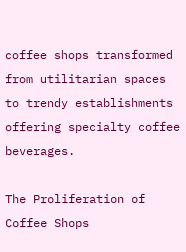coffee shops transformed from utilitarian spaces to trendy establishments offering specialty coffee beverages.

The Proliferation of Coffee Shops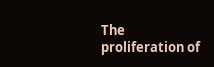The proliferation of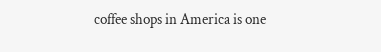coffee shops in America is one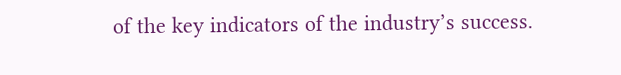of the key indicators of the industry’s success.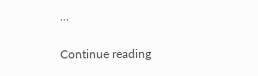…

Continue reading